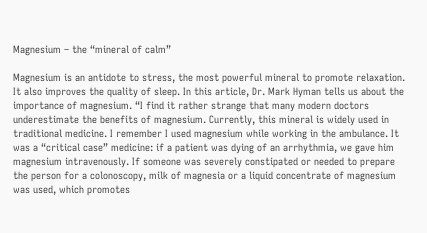Magnesium – the “mineral of calm”

Magnesium is an antidote to stress, the most powerful mineral to promote relaxation. It also improves the quality of sleep. In this article, Dr. Mark Hyman tells us about the importance of magnesium. “I find it rather strange that many modern doctors underestimate the benefits of magnesium. Currently, this mineral is widely used in traditional medicine. I remember I used magnesium while working in the ambulance. It was a “critical case” medicine: if a patient was dying of an arrhythmia, we gave him magnesium intravenously. If someone was severely constipated or needed to prepare the person for a colonoscopy, milk of magnesia or a liquid concentrate of magnesium was used, which promotes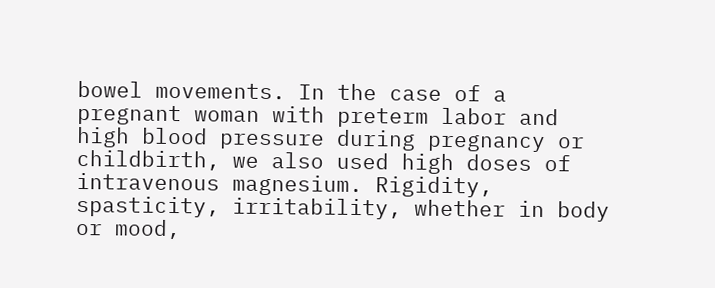bowel movements. In the case of a pregnant woman with preterm labor and high blood pressure during pregnancy or childbirth, we also used high doses of intravenous magnesium. Rigidity, spasticity, irritability, whether in body or mood,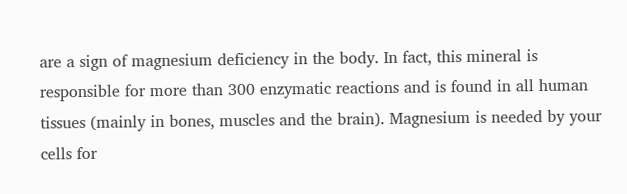are a sign of magnesium deficiency in the body. In fact, this mineral is responsible for more than 300 enzymatic reactions and is found in all human tissues (mainly in bones, muscles and the brain). Magnesium is needed by your cells for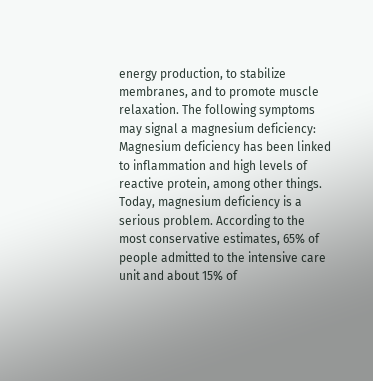energy production, to stabilize membranes, and to promote muscle relaxation. The following symptoms may signal a magnesium deficiency: Magnesium deficiency has been linked to inflammation and high levels of reactive protein, among other things. Today, magnesium deficiency is a serious problem. According to the most conservative estimates, 65% of people admitted to the intensive care unit and about 15% of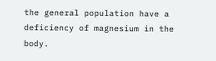the general population have a deficiency of magnesium in the body.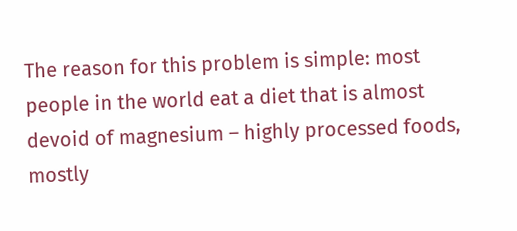The reason for this problem is simple: most people in the world eat a diet that is almost devoid of magnesium – highly processed foods, mostly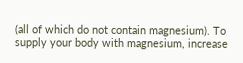(all of which do not contain magnesium). To supply your body with magnesium, increase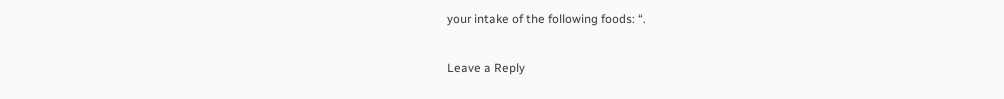your intake of the following foods: “.

Leave a Reply